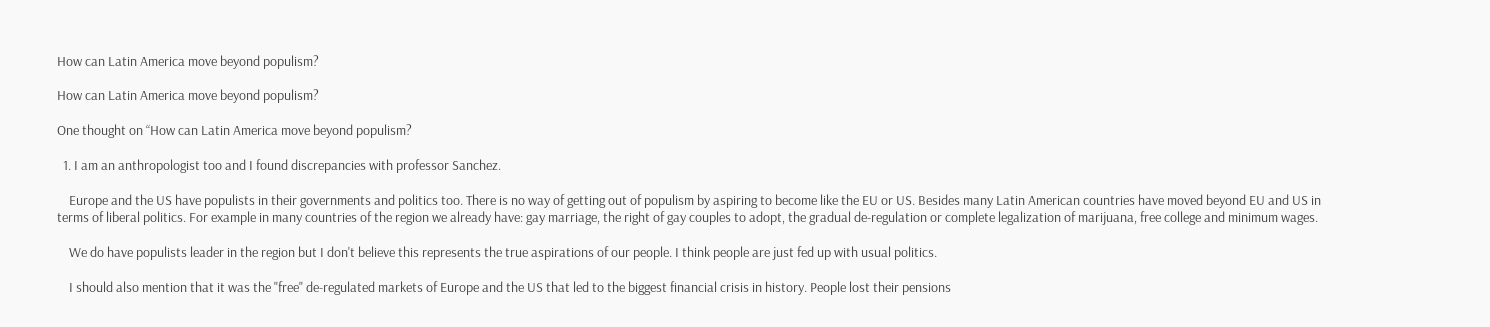How can Latin America move beyond populism?

How can Latin America move beyond populism?

One thought on “How can Latin America move beyond populism?

  1. I am an anthropologist too and I found discrepancies with professor Sanchez.

    Europe and the US have populists in their governments and politics too. There is no way of getting out of populism by aspiring to become like the EU or US. Besides many Latin American countries have moved beyond EU and US in terms of liberal politics. For example in many countries of the region we already have: gay marriage, the right of gay couples to adopt, the gradual de-regulation or complete legalization of marijuana, free college and minimum wages.

    We do have populists leader in the region but I don't believe this represents the true aspirations of our people. I think people are just fed up with usual politics.

    I should also mention that it was the "free" de-regulated markets of Europe and the US that led to the biggest financial crisis in history. People lost their pensions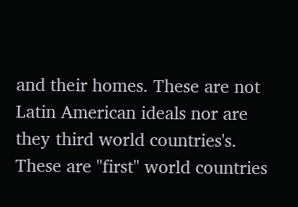and their homes. These are not Latin American ideals nor are they third world countries's. These are "first" world countries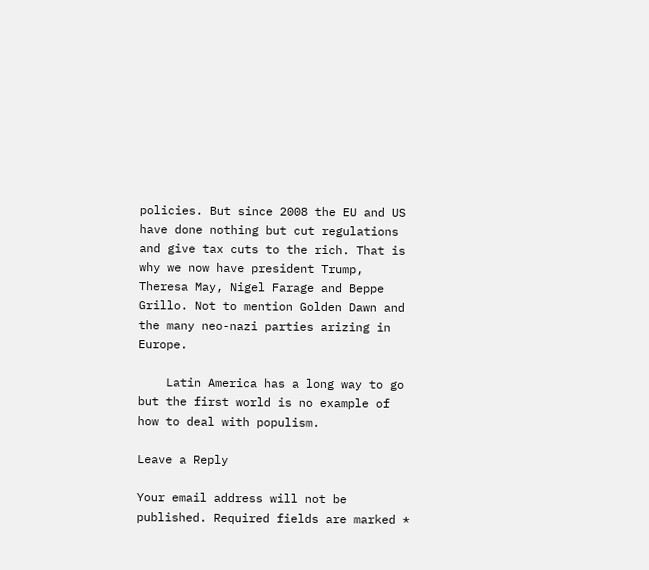policies. But since 2008 the EU and US have done nothing but cut regulations and give tax cuts to the rich. That is why we now have president Trump, Theresa May, Nigel Farage and Beppe Grillo. Not to mention Golden Dawn and the many neo-nazi parties arizing in Europe.

    Latin America has a long way to go but the first world is no example of how to deal with populism.

Leave a Reply

Your email address will not be published. Required fields are marked *